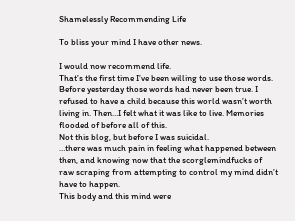Shamelessly Recommending Life

To bliss your mind I have other news.

I would now recommend life.
That’s the first time I’ve been willing to use those words.
Before yesterday those words had never been true. I refused to have a child because this world wasn’t worth living in. Then…I felt what it was like to live. Memories flooded of before all of this.
Not this blog, but before I was suicidal.
…there was much pain in feeling what happened between then, and knowing now that the scorglemindfucks of raw scraping from attempting to control my mind didn’t have to happen.
This body and this mind were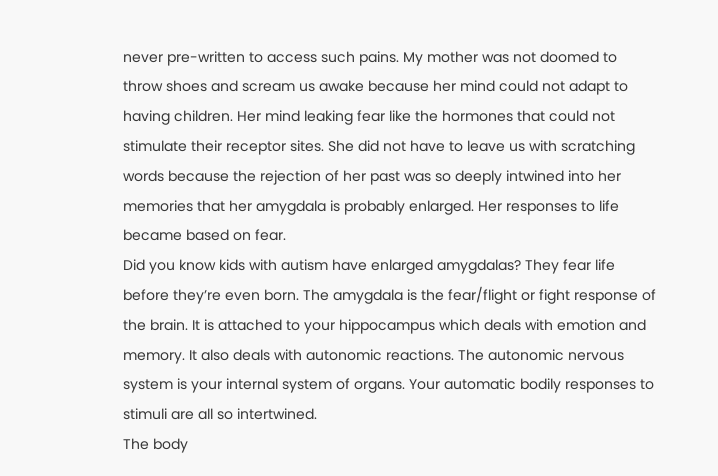never pre-written to access such pains. My mother was not doomed to throw shoes and scream us awake because her mind could not adapt to having children. Her mind leaking fear like the hormones that could not stimulate their receptor sites. She did not have to leave us with scratching words because the rejection of her past was so deeply intwined into her memories that her amygdala is probably enlarged. Her responses to life became based on fear.
Did you know kids with autism have enlarged amygdalas? They fear life before they’re even born. The amygdala is the fear/flight or fight response of the brain. It is attached to your hippocampus which deals with emotion and memory. It also deals with autonomic reactions. The autonomic nervous system is your internal system of organs. Your automatic bodily responses to stimuli are all so intertwined.
The body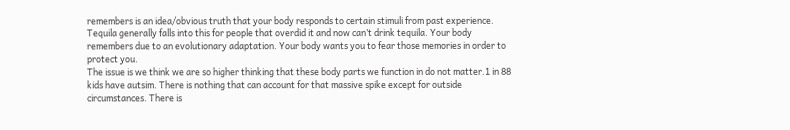remembers is an idea/obvious truth that your body responds to certain stimuli from past experience. Tequila generally falls into this for people that overdid it and now can’t drink tequila. Your body remembers due to an evolutionary adaptation. Your body wants you to fear those memories in order to protect you.
The issue is we think we are so higher thinking that these body parts we function in do not matter.1 in 88 kids have autsim. There is nothing that can account for that massive spike except for outside circumstances. There is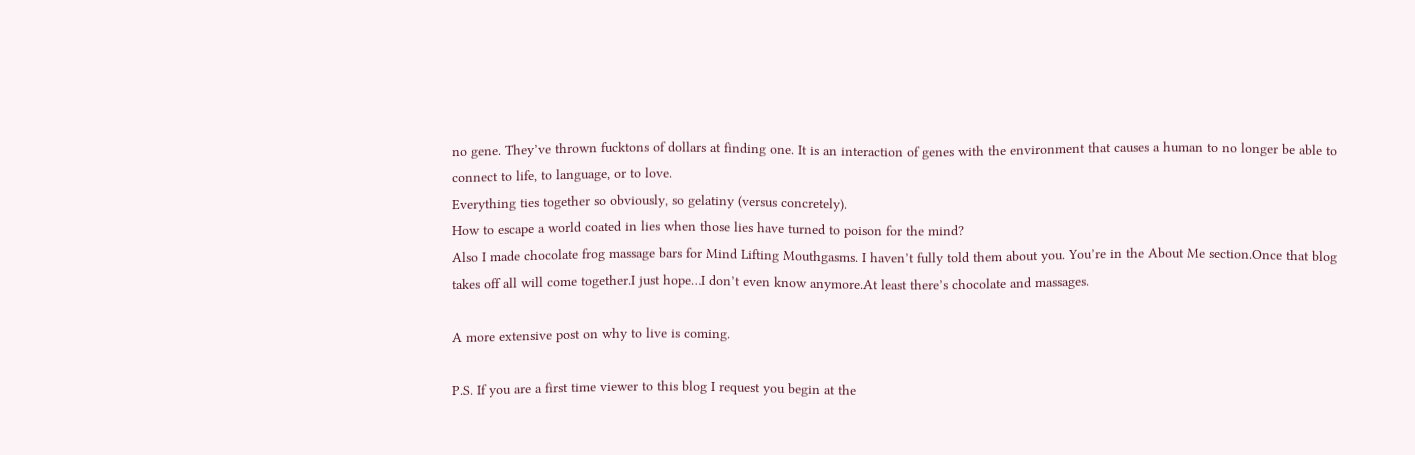no gene. They’ve thrown fucktons of dollars at finding one. It is an interaction of genes with the environment that causes a human to no longer be able to connect to life, to language, or to love.
Everything ties together so obviously, so gelatiny (versus concretely).
How to escape a world coated in lies when those lies have turned to poison for the mind?
Also I made chocolate frog massage bars for Mind Lifting Mouthgasms. I haven’t fully told them about you. You’re in the About Me section.Once that blog takes off all will come together.I just hope…I don’t even know anymore.At least there’s chocolate and massages.

A more extensive post on why to live is coming.

P.S. If you are a first time viewer to this blog I request you begin at the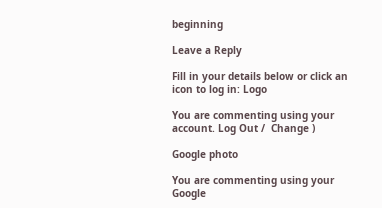beginning

Leave a Reply

Fill in your details below or click an icon to log in: Logo

You are commenting using your account. Log Out /  Change )

Google photo

You are commenting using your Google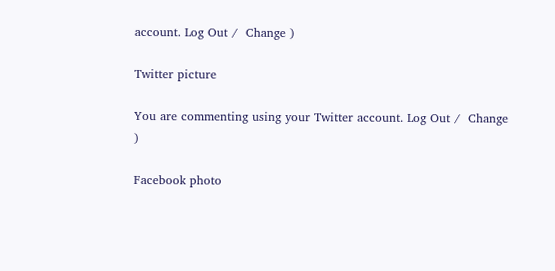account. Log Out /  Change )

Twitter picture

You are commenting using your Twitter account. Log Out /  Change )

Facebook photo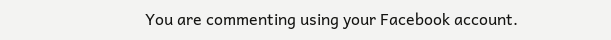You are commenting using your Facebook account.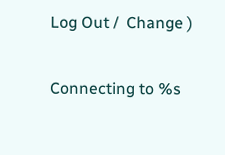Log Out /  Change )

Connecting to %s